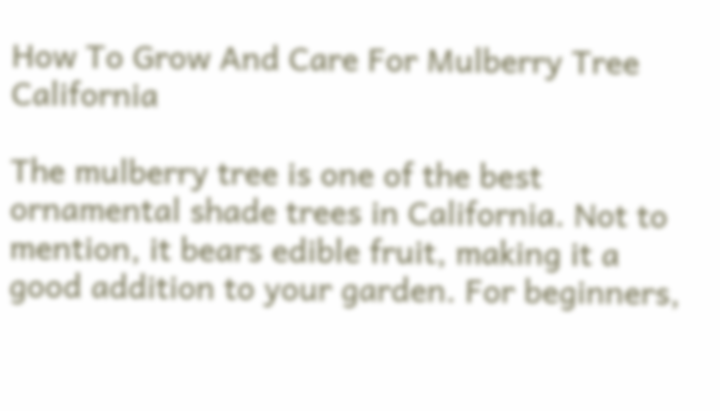How To Grow And Care For Mulberry Tree California

The mulberry tree is one of the best ornamental shade trees in California. Not to mention, it bears edible fruit, making it a good addition to your garden. For beginners,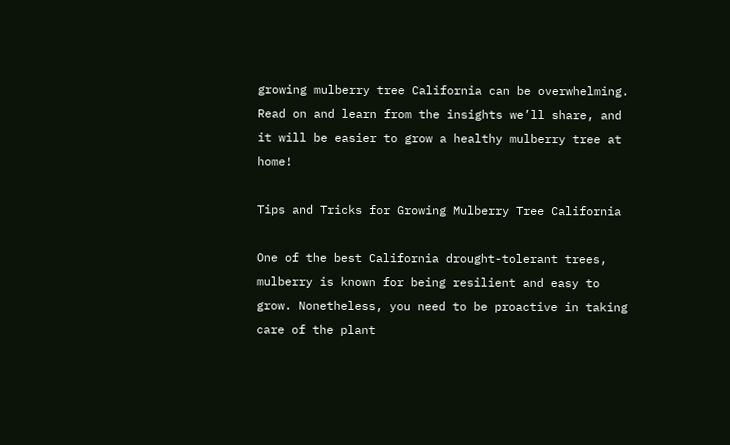growing mulberry tree California can be overwhelming. Read on and learn from the insights we’ll share, and it will be easier to grow a healthy mulberry tree at home!

Tips and Tricks for Growing Mulberry Tree California

One of the best California drought-tolerant trees, mulberry is known for being resilient and easy to grow. Nonetheless, you need to be proactive in taking care of the plant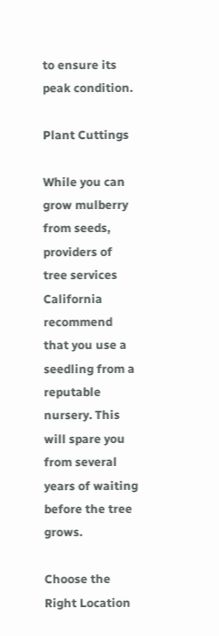to ensure its peak condition.

Plant Cuttings

While you can grow mulberry from seeds, providers of tree services California recommend that you use a seedling from a reputable nursery. This will spare you from several years of waiting before the tree grows.

Choose the Right Location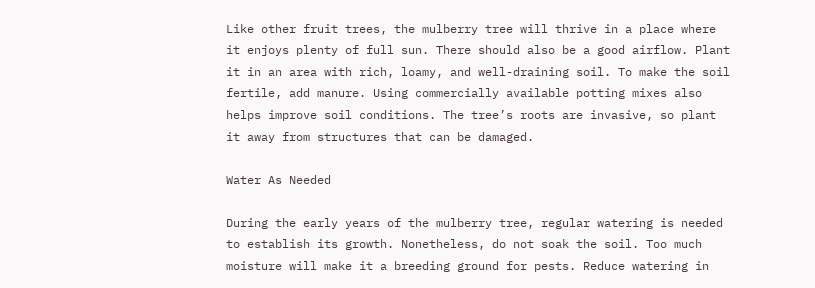Like other fruit trees, the mulberry tree will thrive in a place where it enjoys plenty of full sun. There should also be a good airflow. Plant it in an area with rich, loamy, and well-draining soil. To make the soil fertile, add manure. Using commercially available potting mixes also helps improve soil conditions. The tree’s roots are invasive, so plant it away from structures that can be damaged.

Water As Needed

During the early years of the mulberry tree, regular watering is needed to establish its growth. Nonetheless, do not soak the soil. Too much moisture will make it a breeding ground for pests. Reduce watering in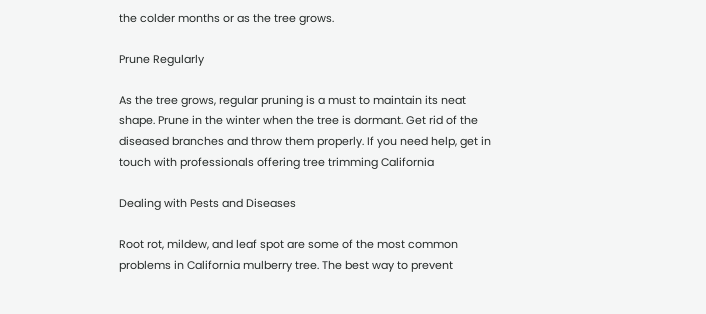the colder months or as the tree grows.

Prune Regularly

As the tree grows, regular pruning is a must to maintain its neat shape. Prune in the winter when the tree is dormant. Get rid of the diseased branches and throw them properly. If you need help, get in touch with professionals offering tree trimming California

Dealing with Pests and Diseases

Root rot, mildew, and leaf spot are some of the most common problems in California mulberry tree. The best way to prevent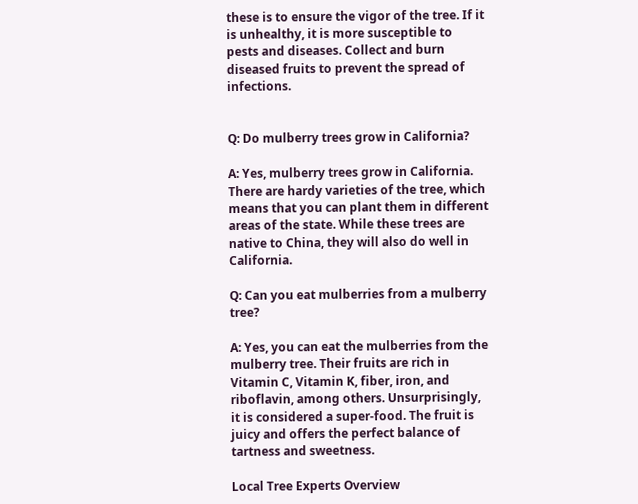these is to ensure the vigor of the tree. If it is unhealthy, it is more susceptible to pests and diseases. Collect and burn diseased fruits to prevent the spread of infections.


Q: Do mulberry trees grow in California?

A: Yes, mulberry trees grow in California. There are hardy varieties of the tree, which means that you can plant them in different areas of the state. While these trees are native to China, they will also do well in California.

Q: Can you eat mulberries from a mulberry tree?

A: Yes, you can eat the mulberries from the mulberry tree. Their fruits are rich in Vitamin C, Vitamin K, fiber, iron, and riboflavin, among others. Unsurprisingly, it is considered a super-food. The fruit is juicy and offers the perfect balance of tartness and sweetness.

Local Tree Experts Overview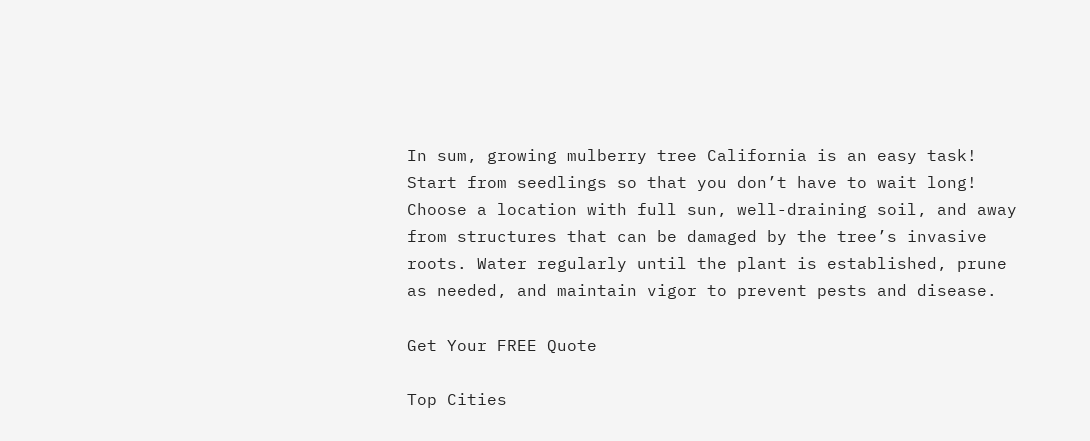In sum, growing mulberry tree California is an easy task! Start from seedlings so that you don’t have to wait long! Choose a location with full sun, well-draining soil, and away from structures that can be damaged by the tree’s invasive roots. Water regularly until the plant is established, prune as needed, and maintain vigor to prevent pests and disease.

Get Your FREE Quote

Top Cities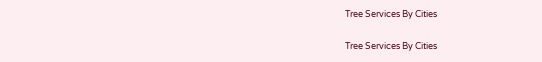Tree Services By Cities

Tree Services By Cities